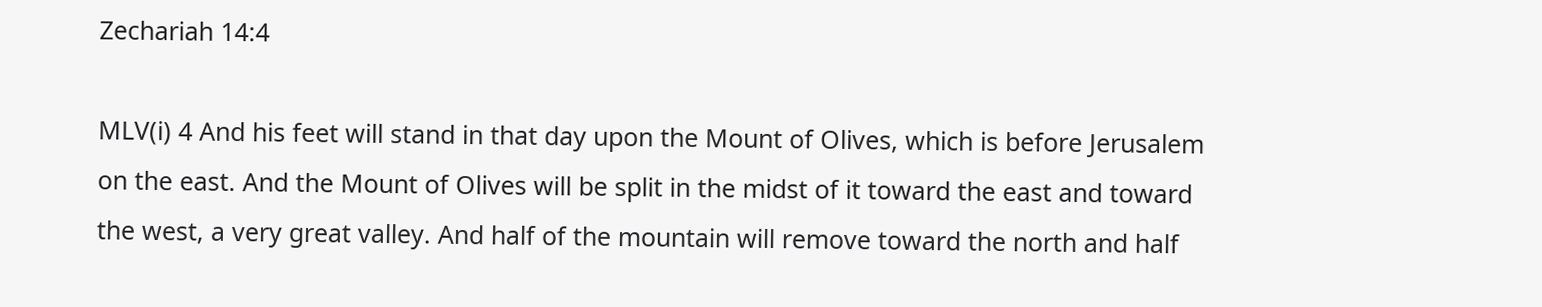Zechariah 14:4

MLV(i) 4 And his feet will stand in that day upon the Mount of Olives, which is before Jerusalem on the east. And the Mount of Olives will be split in the midst of it toward the east and toward the west, a very great valley. And half of the mountain will remove toward the north and half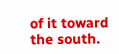of it toward the south.